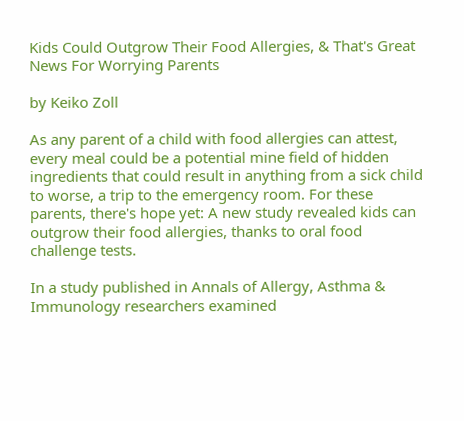Kids Could Outgrow Their Food Allergies, & That's Great News For Worrying Parents

by Keiko Zoll

As any parent of a child with food allergies can attest, every meal could be a potential mine field of hidden ingredients that could result in anything from a sick child to worse, a trip to the emergency room. For these parents, there's hope yet: A new study revealed kids can outgrow their food allergies, thanks to oral food challenge tests.

In a study published in Annals of Allergy, Asthma & Immunology researchers examined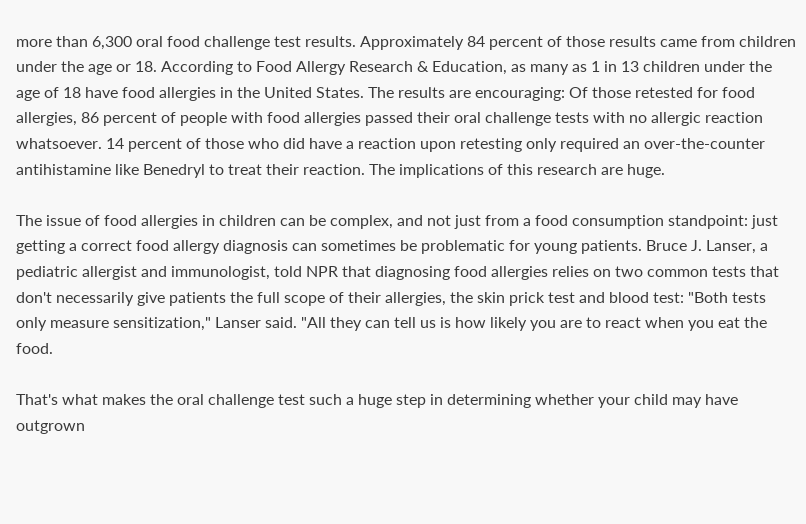more than 6,300 oral food challenge test results. Approximately 84 percent of those results came from children under the age or 18. According to Food Allergy Research & Education, as many as 1 in 13 children under the age of 18 have food allergies in the United States. The results are encouraging: Of those retested for food allergies, 86 percent of people with food allergies passed their oral challenge tests with no allergic reaction whatsoever. 14 percent of those who did have a reaction upon retesting only required an over-the-counter antihistamine like Benedryl to treat their reaction. The implications of this research are huge.

The issue of food allergies in children can be complex, and not just from a food consumption standpoint: just getting a correct food allergy diagnosis can sometimes be problematic for young patients. Bruce J. Lanser, a pediatric allergist and immunologist, told NPR that diagnosing food allergies relies on two common tests that don't necessarily give patients the full scope of their allergies, the skin prick test and blood test: "Both tests only measure sensitization," Lanser said. "All they can tell us is how likely you are to react when you eat the food.

That's what makes the oral challenge test such a huge step in determining whether your child may have outgrown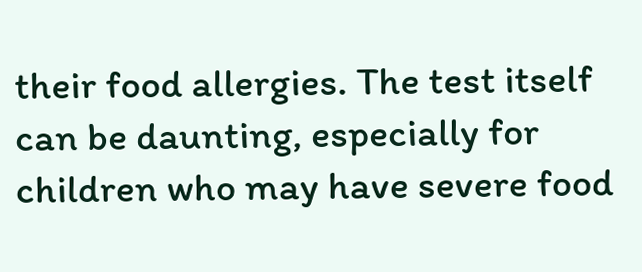their food allergies. The test itself can be daunting, especially for children who may have severe food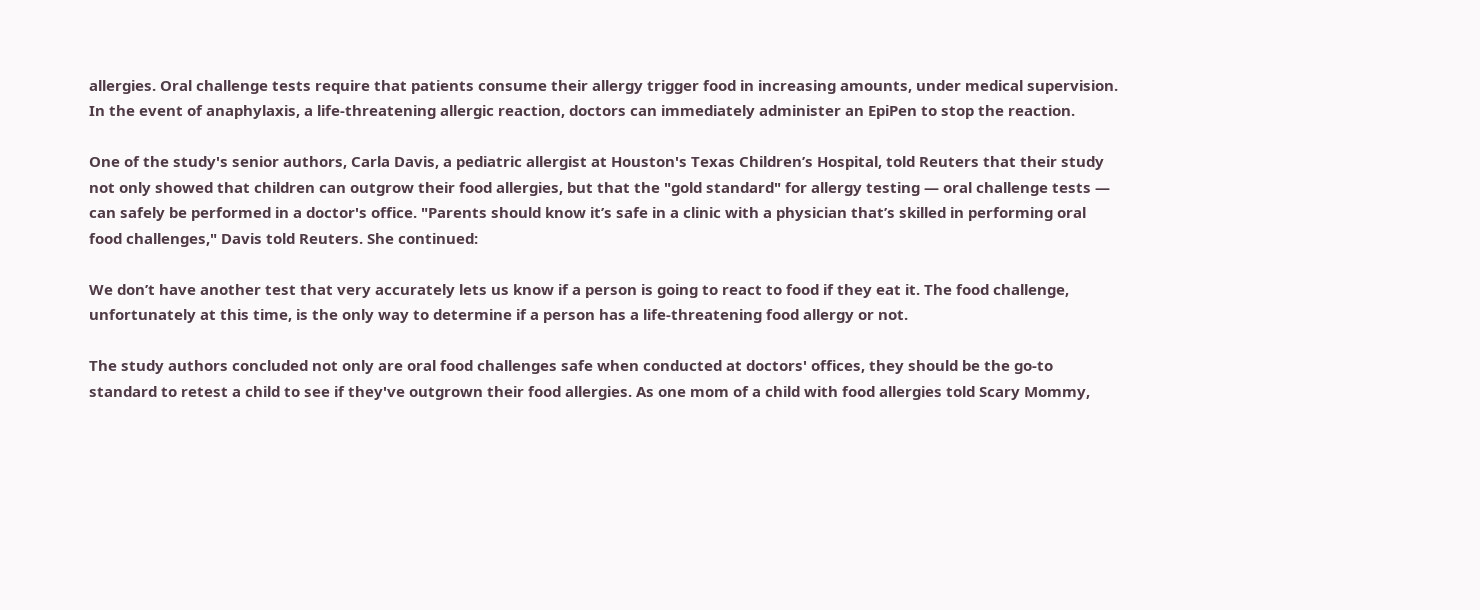allergies. Oral challenge tests require that patients consume their allergy trigger food in increasing amounts, under medical supervision. In the event of anaphylaxis, a life-threatening allergic reaction, doctors can immediately administer an EpiPen to stop the reaction.

One of the study's senior authors, Carla Davis, a pediatric allergist at Houston's Texas Children’s Hospital, told Reuters that their study not only showed that children can outgrow their food allergies, but that the "gold standard" for allergy testing — oral challenge tests — can safely be performed in a doctor's office. "Parents should know it’s safe in a clinic with a physician that’s skilled in performing oral food challenges," Davis told Reuters. She continued:

We don’t have another test that very accurately lets us know if a person is going to react to food if they eat it. The food challenge, unfortunately at this time, is the only way to determine if a person has a life-threatening food allergy or not.

The study authors concluded not only are oral food challenges safe when conducted at doctors' offices, they should be the go-to standard to retest a child to see if they've outgrown their food allergies. As one mom of a child with food allergies told Scary Mommy,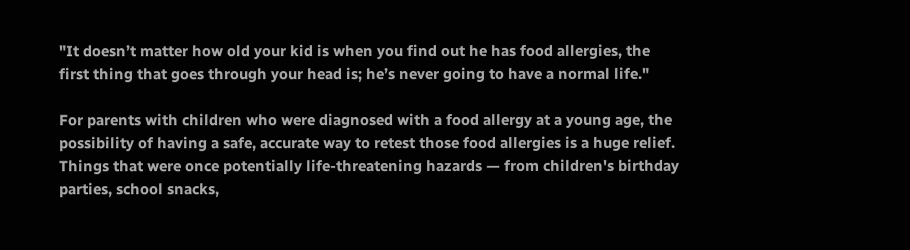"It doesn’t matter how old your kid is when you find out he has food allergies, the first thing that goes through your head is; he’s never going to have a normal life."

For parents with children who were diagnosed with a food allergy at a young age, the possibility of having a safe, accurate way to retest those food allergies is a huge relief. Things that were once potentially life-threatening hazards — from children's birthday parties, school snacks,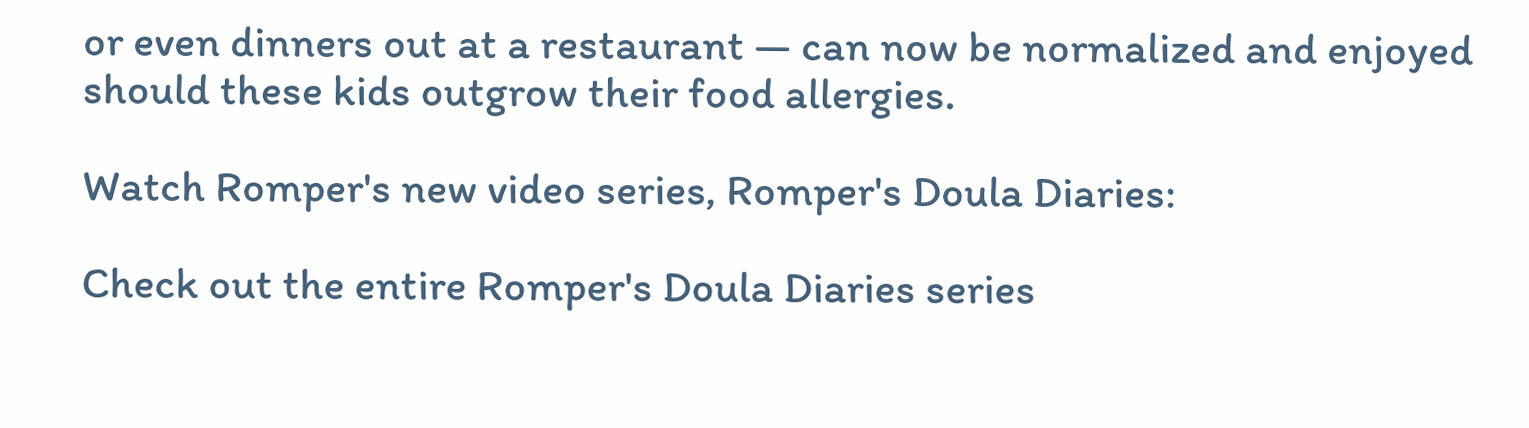or even dinners out at a restaurant — can now be normalized and enjoyed should these kids outgrow their food allergies.

Watch Romper's new video series, Romper's Doula Diaries:

Check out the entire Romper's Doula Diaries series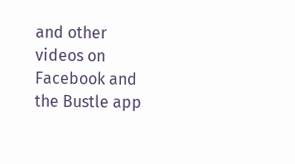and other videos on Facebook and the Bustle app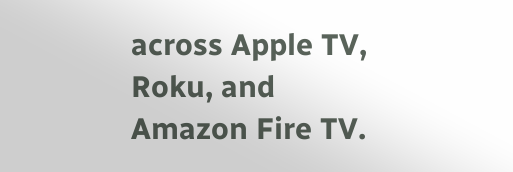across Apple TV, Roku, and Amazon Fire TV.